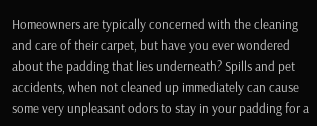Homeowners are typically concerned with the cleaning and care of their carpet, but have you ever wondered about the padding that lies underneath? Spills and pet accidents, when not cleaned up immediately can cause some very unpleasant odors to stay in your padding for a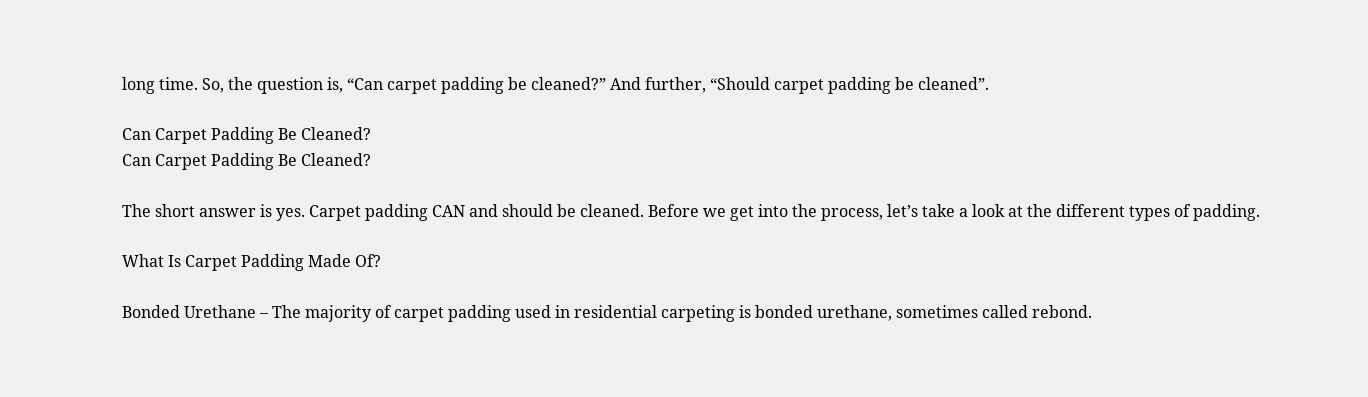long time. So, the question is, “Can carpet padding be cleaned?” And further, “Should carpet padding be cleaned”.

Can Carpet Padding Be Cleaned?
Can Carpet Padding Be Cleaned?

The short answer is yes. Carpet padding CAN and should be cleaned. Before we get into the process, let’s take a look at the different types of padding.

What Is Carpet Padding Made Of?

Bonded Urethane – The majority of carpet padding used in residential carpeting is bonded urethane, sometimes called rebond.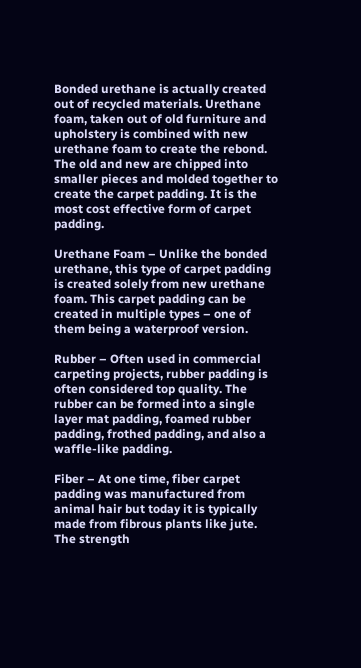Bonded urethane is actually created out of recycled materials. Urethane foam, taken out of old furniture and upholstery is combined with new urethane foam to create the rebond. The old and new are chipped into smaller pieces and molded together to create the carpet padding. It is the most cost effective form of carpet padding.

Urethane Foam – Unlike the bonded urethane, this type of carpet padding is created solely from new urethane foam. This carpet padding can be created in multiple types – one of them being a waterproof version.

Rubber – Often used in commercial carpeting projects, rubber padding is often considered top quality. The rubber can be formed into a single layer mat padding, foamed rubber padding, frothed padding, and also a waffle-like padding.

Fiber – At one time, fiber carpet padding was manufactured from animal hair but today it is typically made from fibrous plants like jute. The strength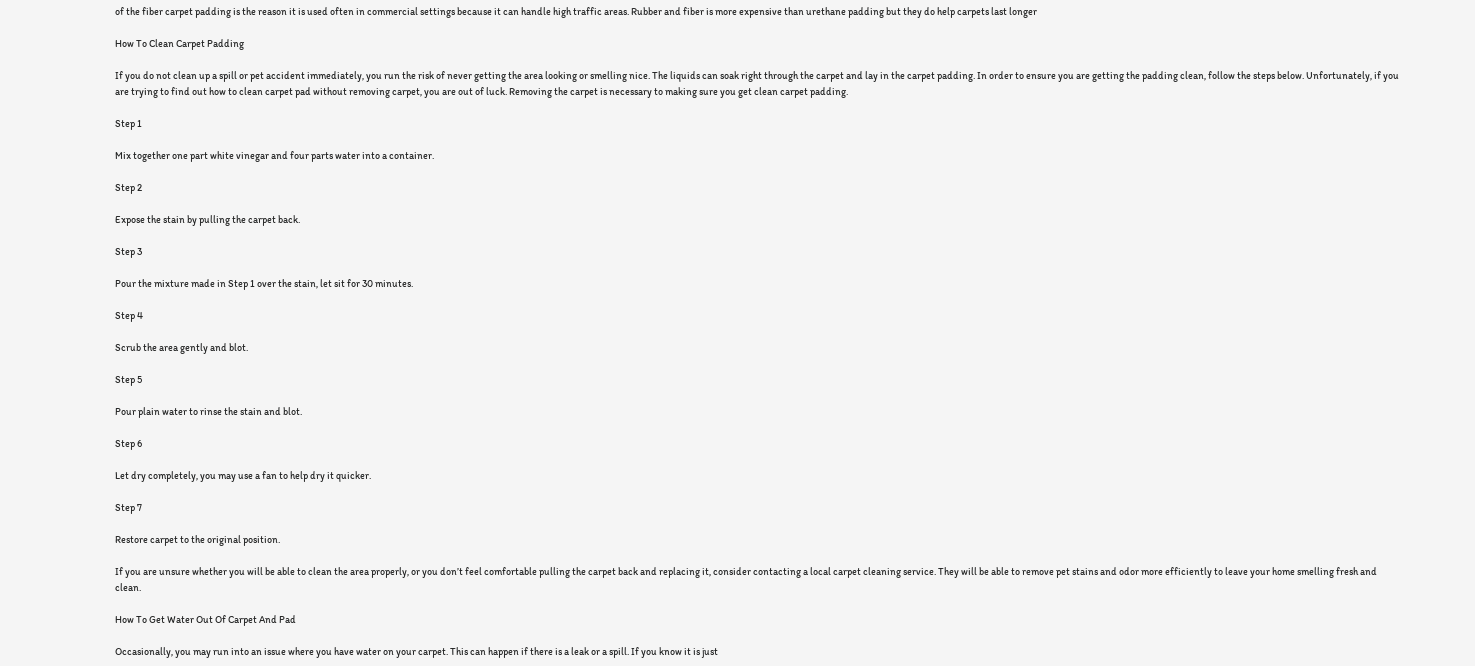of the fiber carpet padding is the reason it is used often in commercial settings because it can handle high traffic areas. Rubber and fiber is more expensive than urethane padding but they do help carpets last longer

How To Clean Carpet Padding

If you do not clean up a spill or pet accident immediately, you run the risk of never getting the area looking or smelling nice. The liquids can soak right through the carpet and lay in the carpet padding. In order to ensure you are getting the padding clean, follow the steps below. Unfortunately, if you are trying to find out how to clean carpet pad without removing carpet, you are out of luck. Removing the carpet is necessary to making sure you get clean carpet padding.

Step 1

Mix together one part white vinegar and four parts water into a container.

Step 2

Expose the stain by pulling the carpet back.

Step 3

Pour the mixture made in Step 1 over the stain, let sit for 30 minutes.

Step 4

Scrub the area gently and blot.

Step 5

Pour plain water to rinse the stain and blot.

Step 6

Let dry completely, you may use a fan to help dry it quicker.

Step 7

Restore carpet to the original position.

If you are unsure whether you will be able to clean the area properly, or you don’t feel comfortable pulling the carpet back and replacing it, consider contacting a local carpet cleaning service. They will be able to remove pet stains and odor more efficiently to leave your home smelling fresh and clean.

How To Get Water Out Of Carpet And Pad

Occasionally, you may run into an issue where you have water on your carpet. This can happen if there is a leak or a spill. If you know it is just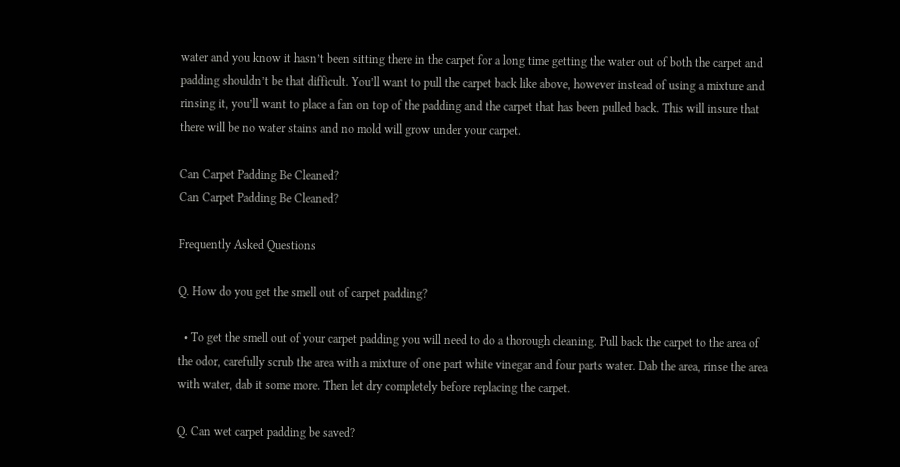water and you know it hasn’t been sitting there in the carpet for a long time getting the water out of both the carpet and padding shouldn’t be that difficult. You’ll want to pull the carpet back like above, however instead of using a mixture and rinsing it, you’ll want to place a fan on top of the padding and the carpet that has been pulled back. This will insure that there will be no water stains and no mold will grow under your carpet.

Can Carpet Padding Be Cleaned?
Can Carpet Padding Be Cleaned?

Frequently Asked Questions

Q. How do you get the smell out of carpet padding?

  • To get the smell out of your carpet padding you will need to do a thorough cleaning. Pull back the carpet to the area of the odor, carefully scrub the area with a mixture of one part white vinegar and four parts water. Dab the area, rinse the area with water, dab it some more. Then let dry completely before replacing the carpet.

Q. Can wet carpet padding be saved?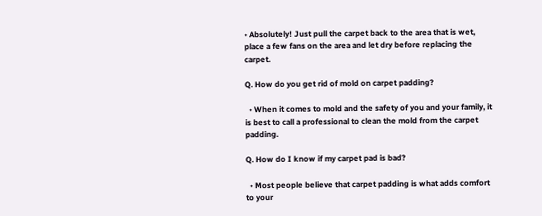• Absolutely! Just pull the carpet back to the area that is wet, place a few fans on the area and let dry before replacing the carpet.

Q. How do you get rid of mold on carpet padding?

  • When it comes to mold and the safety of you and your family, it is best to call a professional to clean the mold from the carpet padding.

Q. How do I know if my carpet pad is bad?

  • Most people believe that carpet padding is what adds comfort to your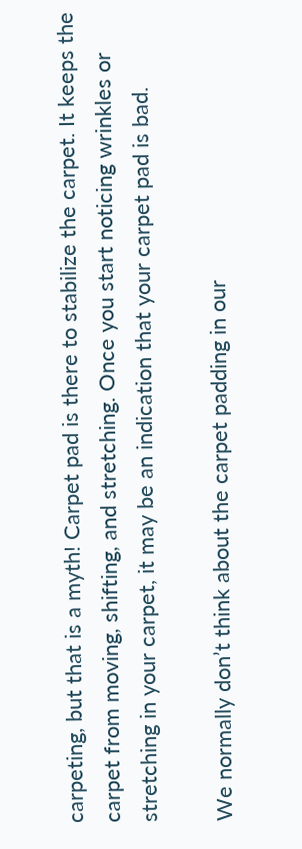carpeting, but that is a myth! Carpet pad is there to stabilize the carpet. It keeps the carpet from moving, shifting, and stretching. Once you start noticing wrinkles or stretching in your carpet, it may be an indication that your carpet pad is bad.

We normally don’t think about the carpet padding in our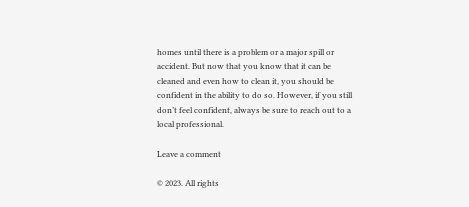homes until there is a problem or a major spill or accident. But now that you know that it can be cleaned and even how to clean it, you should be confident in the ability to do so. However, if you still don’t feel confident, always be sure to reach out to a local professional.

Leave a comment

© 2023. All rights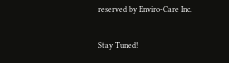reserved by Enviro-Care Inc.

Stay Tuned!